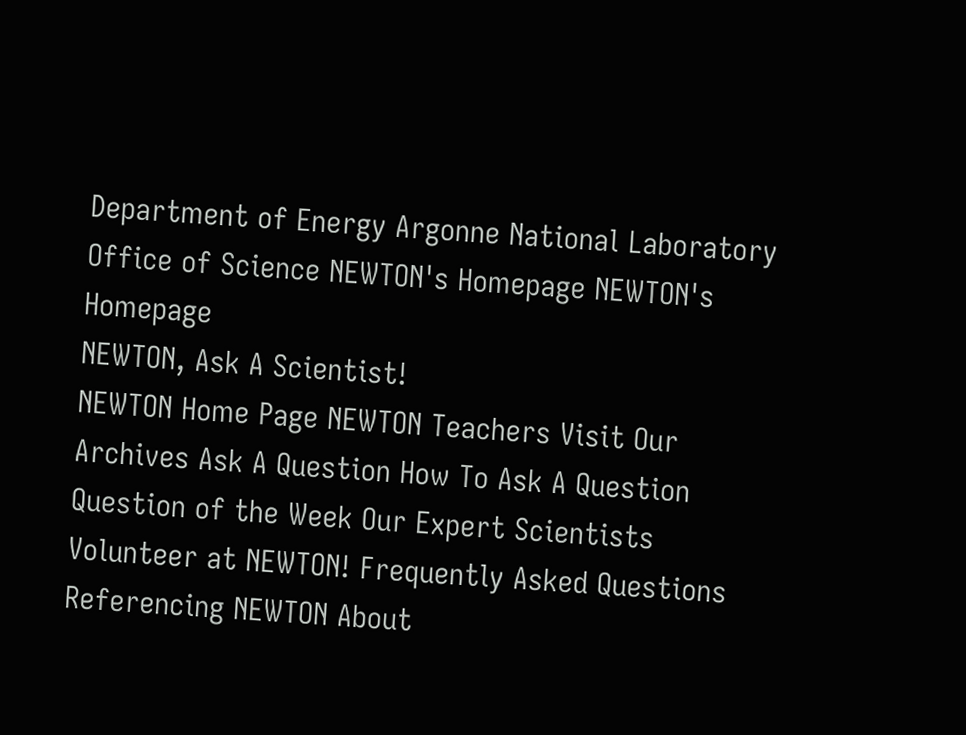Department of Energy Argonne National Laboratory Office of Science NEWTON's Homepage NEWTON's Homepage
NEWTON, Ask A Scientist!
NEWTON Home Page NEWTON Teachers Visit Our Archives Ask A Question How To Ask A Question Question of the Week Our Expert Scientists Volunteer at NEWTON! Frequently Asked Questions Referencing NEWTON About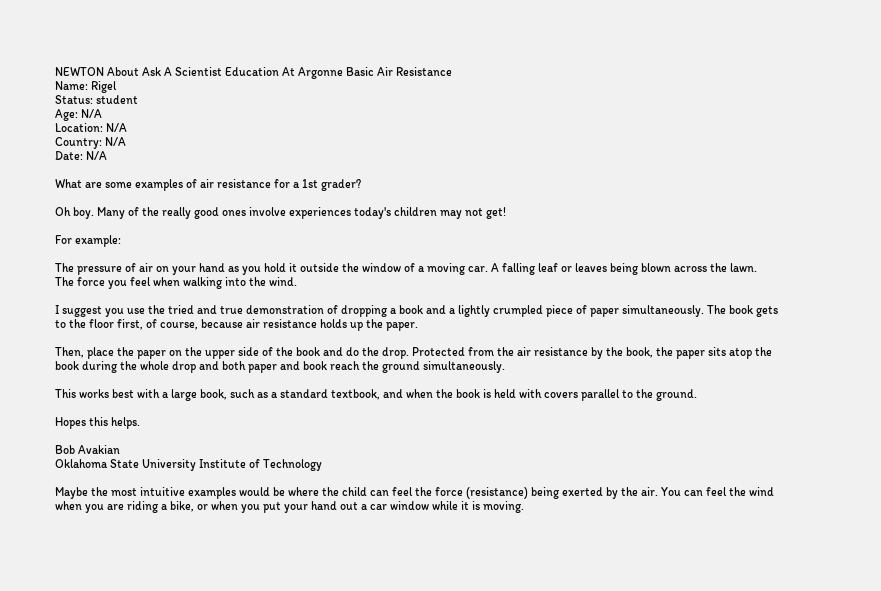NEWTON About Ask A Scientist Education At Argonne Basic Air Resistance
Name: Rigel
Status: student
Age: N/A
Location: N/A
Country: N/A
Date: N/A

What are some examples of air resistance for a 1st grader?

Oh boy. Many of the really good ones involve experiences today's children may not get!

For example:

The pressure of air on your hand as you hold it outside the window of a moving car. A falling leaf or leaves being blown across the lawn. The force you feel when walking into the wind.

I suggest you use the tried and true demonstration of dropping a book and a lightly crumpled piece of paper simultaneously. The book gets to the floor first, of course, because air resistance holds up the paper.

Then, place the paper on the upper side of the book and do the drop. Protected from the air resistance by the book, the paper sits atop the book during the whole drop and both paper and book reach the ground simultaneously.

This works best with a large book, such as a standard textbook, and when the book is held with covers parallel to the ground.

Hopes this helps.

Bob Avakian
Oklahoma State University Institute of Technology

Maybe the most intuitive examples would be where the child can feel the force (resistance) being exerted by the air. You can feel the wind when you are riding a bike, or when you put your hand out a car window while it is moving.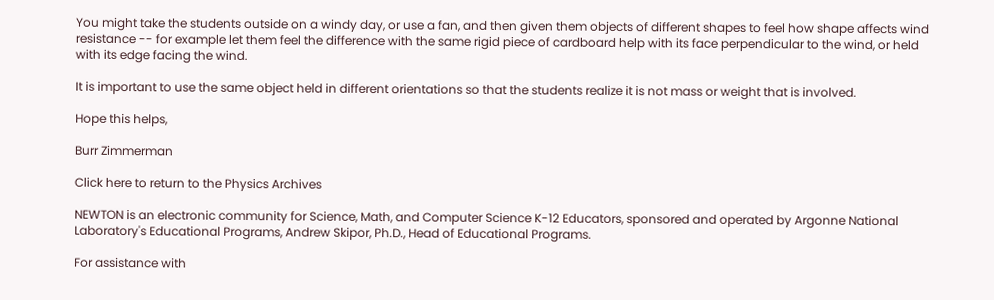You might take the students outside on a windy day, or use a fan, and then given them objects of different shapes to feel how shape affects wind resistance -- for example let them feel the difference with the same rigid piece of cardboard help with its face perpendicular to the wind, or held with its edge facing the wind.

It is important to use the same object held in different orientations so that the students realize it is not mass or weight that is involved.

Hope this helps,

Burr Zimmerman

Click here to return to the Physics Archives

NEWTON is an electronic community for Science, Math, and Computer Science K-12 Educators, sponsored and operated by Argonne National Laboratory's Educational Programs, Andrew Skipor, Ph.D., Head of Educational Programs.

For assistance with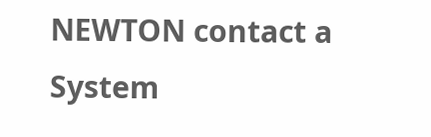NEWTON contact a System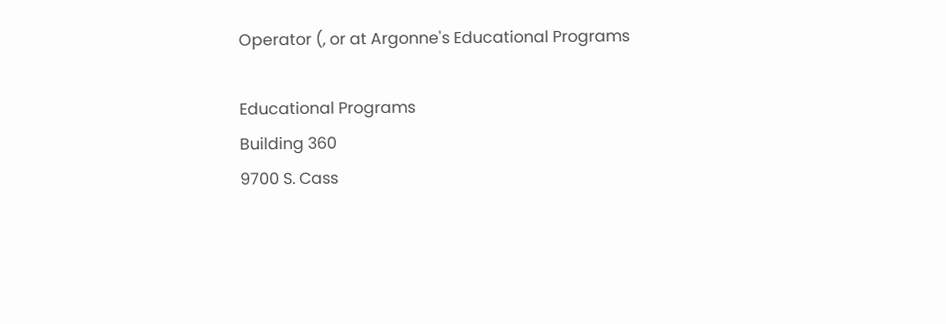Operator (, or at Argonne's Educational Programs

Educational Programs
Building 360
9700 S. Cass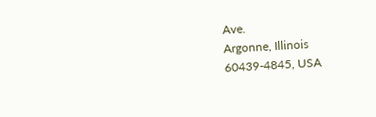Ave.
Argonne, Illinois
60439-4845, USA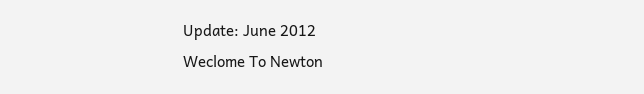Update: June 2012
Weclome To Newton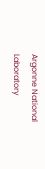Argonne National Laboratory